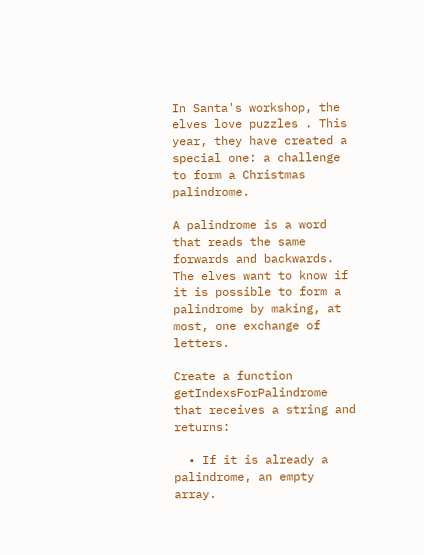In Santa's workshop, the elves love puzzles . This year, they have created a special one: a challenge to form a Christmas palindrome.

A palindrome is a word that reads the same forwards and backwards. The elves want to know if it is possible to form a palindrome by making, at most, one exchange of letters.

Create a function getIndexsForPalindrome that receives a string and returns:

  • If it is already a palindrome, an empty array.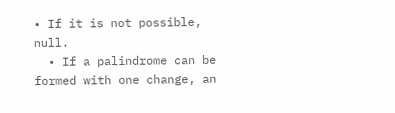• If it is not possible, null.
  • If a palindrome can be formed with one change, an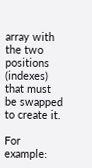array with the two positions (indexes) that must be swapped to create it.

For example: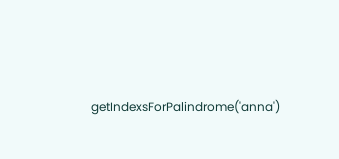getIndexsForPalindrome('anna')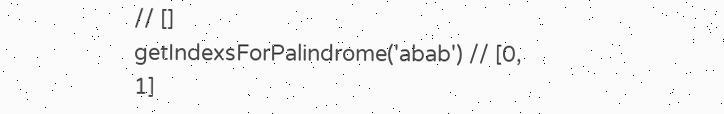// []
getIndexsForPalindrome('abab') // [0, 1]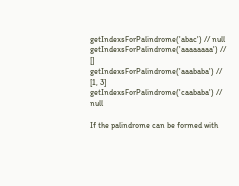getIndexsForPalindrome('abac') // null
getIndexsForPalindrome('aaaaaaaa') // []
getIndexsForPalindrome('aaababa') // [1, 3]
getIndexsForPalindrome('caababa') // null

If the palindrome can be formed with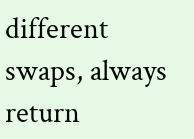different swaps, always return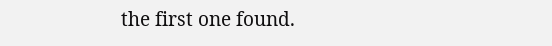the first one found.